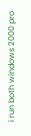i run both windows 2000 pro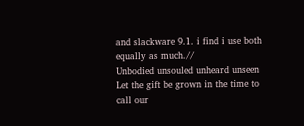and slackware 9.1. i find i use both equally as much.//
Unbodied unsouled unheard unseen
Let the gift be grown in the time to call our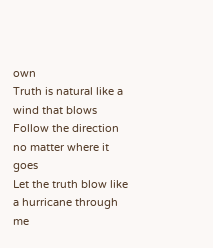own
Truth is natural like a wind that blows
Follow the direction no matter where it goes
Let the truth blow like a hurricane through me